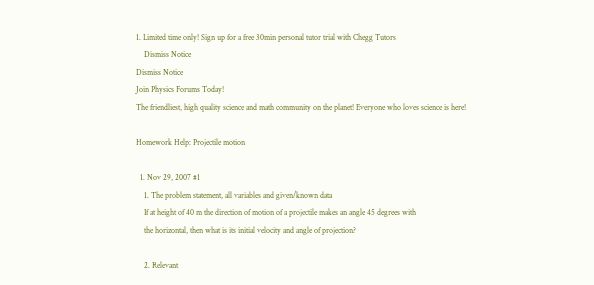1. Limited time only! Sign up for a free 30min personal tutor trial with Chegg Tutors
    Dismiss Notice
Dismiss Notice
Join Physics Forums Today!
The friendliest, high quality science and math community on the planet! Everyone who loves science is here!

Homework Help: Projectile motion

  1. Nov 29, 2007 #1
    1. The problem statement, all variables and given/known data
    If at height of 40 m the direction of motion of a projectile makes an angle 45 degrees with
    the horizontal, then what is its initial velocity and angle of projection?

    2. Relevant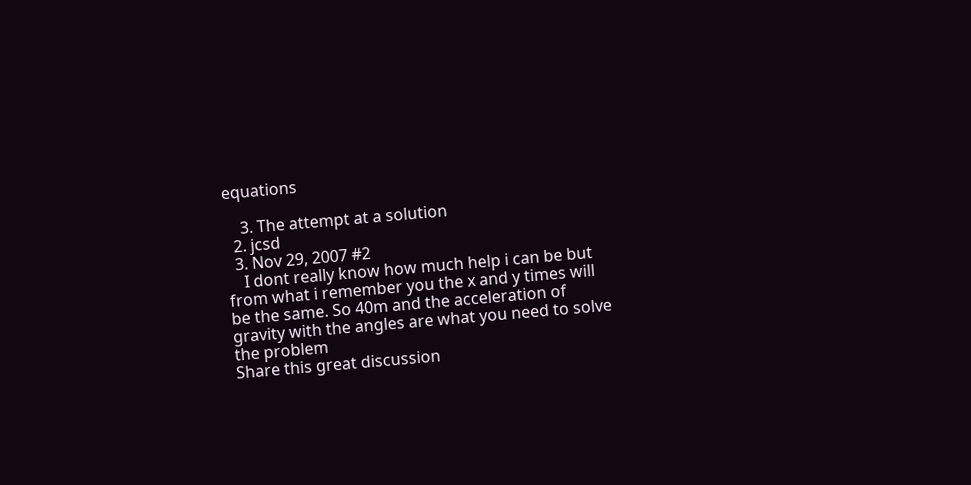equations

    3. The attempt at a solution
  2. jcsd
  3. Nov 29, 2007 #2
    I dont really know how much help i can be but from what i remember you the x and y times will be the same. So 40m and the acceleration of gravity with the angles are what you need to solve the problem
Share this great discussion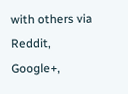with others via Reddit, Google+,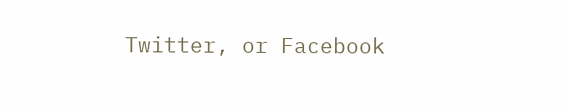Twitter, or Facebook